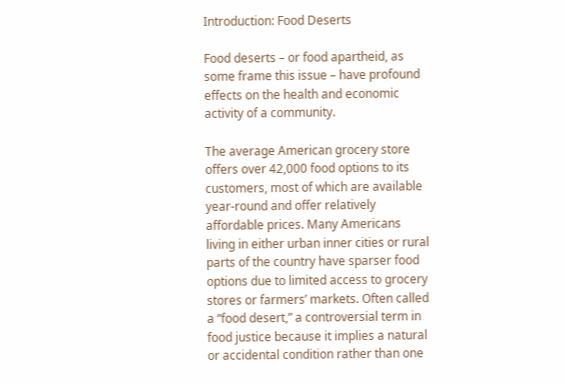Introduction: Food Deserts

Food deserts – or food apartheid, as some frame this issue – have profound effects on the health and economic activity of a community.

The average American grocery store offers over 42,000 food options to its customers, most of which are available year-round and offer relatively affordable prices. Many Americans living in either urban inner cities or rural parts of the country have sparser food options due to limited access to grocery stores or farmers’ markets. Often called a “food desert,” a controversial term in food justice because it implies a natural or accidental condition rather than one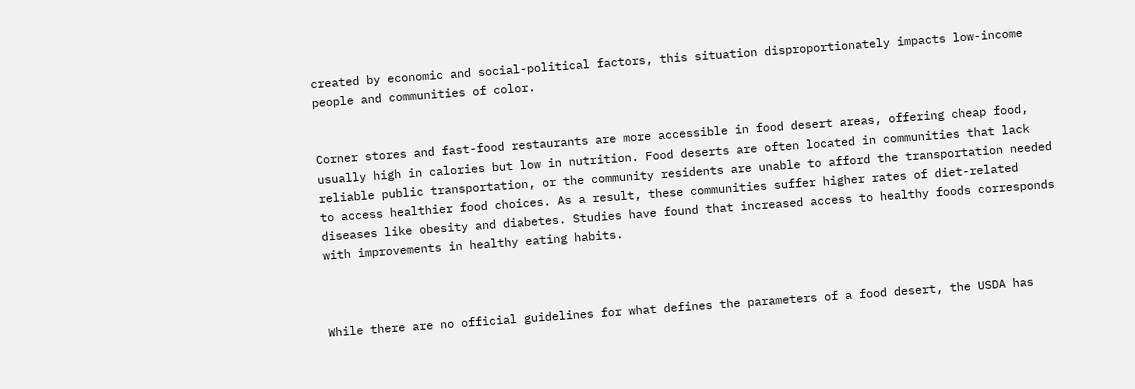created by economic and social-political factors, this situation disproportionately impacts low-income people and communities of color.


Corner stores and fast-food restaurants are more accessible in food desert areas, offering cheap food, usually high in calories but low in nutrition. Food deserts are often located in communities that lack reliable public transportation, or the community residents are unable to afford the transportation needed to access healthier food choices. As a result, these communities suffer higher rates of diet-related diseases like obesity and diabetes. Studies have found that increased access to healthy foods corresponds with improvements in healthy eating habits.



While there are no official guidelines for what defines the parameters of a food desert, the USDA has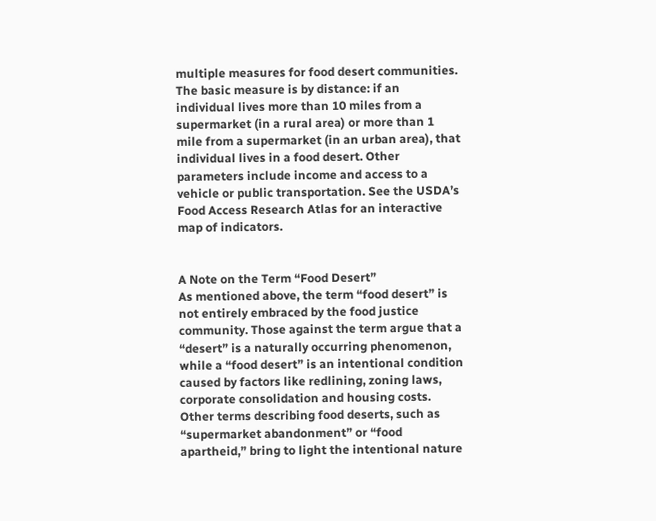multiple measures for food desert communities. The basic measure is by distance: if an individual lives more than 10 miles from a supermarket (in a rural area) or more than 1 mile from a supermarket (in an urban area), that individual lives in a food desert. Other parameters include income and access to a vehicle or public transportation. See the USDA’s Food Access Research Atlas for an interactive map of indicators.


A Note on the Term “Food Desert”
As mentioned above, the term “food desert” is not entirely embraced by the food justice community. Those against the term argue that a “desert” is a naturally occurring phenomenon, while a “food desert” is an intentional condition caused by factors like redlining, zoning laws, corporate consolidation and housing costs. Other terms describing food deserts, such as “supermarket abandonment” or “food apartheid,” bring to light the intentional nature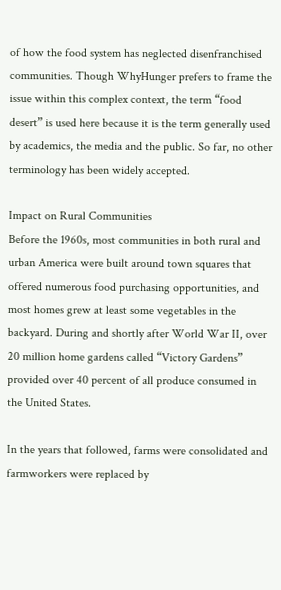of how the food system has neglected disenfranchised communities. Though WhyHunger prefers to frame the issue within this complex context, the term “food desert” is used here because it is the term generally used by academics, the media and the public. So far, no other terminology has been widely accepted.

Impact on Rural Communities
Before the 1960s, most communities in both rural and urban America were built around town squares that offered numerous food purchasing opportunities, and most homes grew at least some vegetables in the backyard. During and shortly after World War II, over 20 million home gardens called “Victory Gardens” provided over 40 percent of all produce consumed in the United States.

In the years that followed, farms were consolidated and farmworkers were replaced by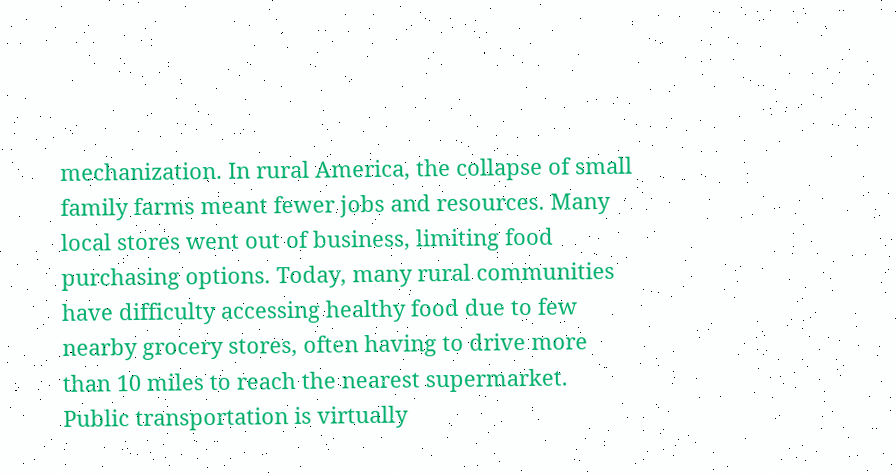mechanization. In rural America, the collapse of small family farms meant fewer jobs and resources. Many local stores went out of business, limiting food purchasing options. Today, many rural communities have difficulty accessing healthy food due to few nearby grocery stores, often having to drive more than 10 miles to reach the nearest supermarket. Public transportation is virtually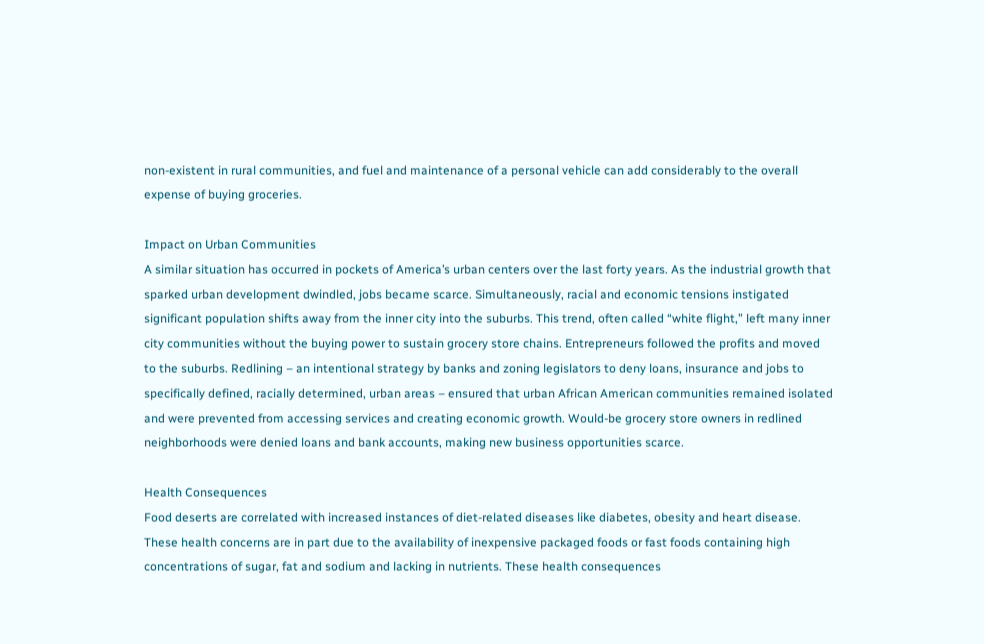non-existent in rural communities, and fuel and maintenance of a personal vehicle can add considerably to the overall expense of buying groceries.

Impact on Urban Communities
A similar situation has occurred in pockets of America’s urban centers over the last forty years. As the industrial growth that sparked urban development dwindled, jobs became scarce. Simultaneously, racial and economic tensions instigated significant population shifts away from the inner city into the suburbs. This trend, often called “white flight,” left many inner city communities without the buying power to sustain grocery store chains. Entrepreneurs followed the profits and moved to the suburbs. Redlining – an intentional strategy by banks and zoning legislators to deny loans, insurance and jobs to specifically defined, racially determined, urban areas – ensured that urban African American communities remained isolated and were prevented from accessing services and creating economic growth. Would-be grocery store owners in redlined neighborhoods were denied loans and bank accounts, making new business opportunities scarce.

Health Consequences
Food deserts are correlated with increased instances of diet-related diseases like diabetes, obesity and heart disease. These health concerns are in part due to the availability of inexpensive packaged foods or fast foods containing high concentrations of sugar, fat and sodium and lacking in nutrients. These health consequences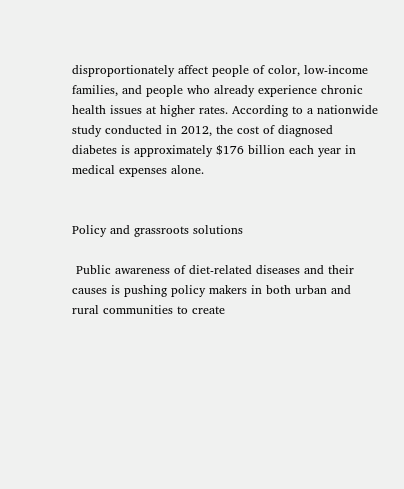disproportionately affect people of color, low-income families, and people who already experience chronic health issues at higher rates. According to a nationwide study conducted in 2012, the cost of diagnosed diabetes is approximately $176 billion each year in medical expenses alone.


Policy and grassroots solutions

 Public awareness of diet-related diseases and their causes is pushing policy makers in both urban and rural communities to create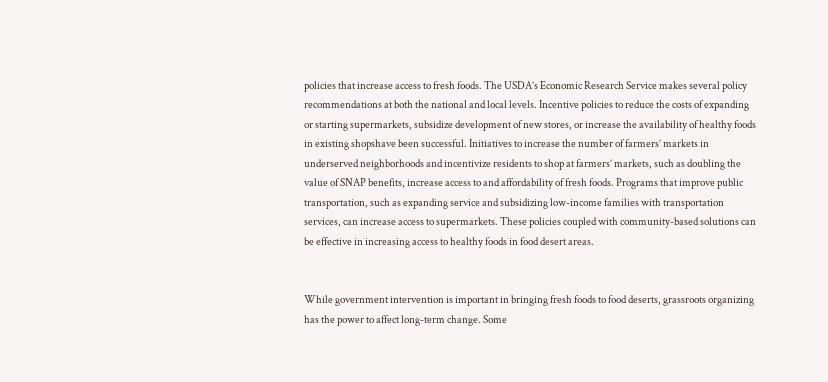policies that increase access to fresh foods. The USDA’s Economic Research Service makes several policy recommendations at both the national and local levels. Incentive policies to reduce the costs of expanding or starting supermarkets, subsidize development of new stores, or increase the availability of healthy foods in existing shopshave been successful. Initiatives to increase the number of farmers’ markets in underserved neighborhoods and incentivize residents to shop at farmers’ markets, such as doubling the value of SNAP benefits, increase access to and affordability of fresh foods. Programs that improve public transportation, such as expanding service and subsidizing low-income families with transportation services, can increase access to supermarkets. These policies coupled with community-based solutions can be effective in increasing access to healthy foods in food desert areas.


While government intervention is important in bringing fresh foods to food deserts, grassroots organizing has the power to affect long-term change. Some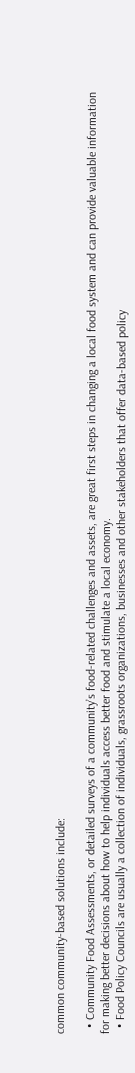common community-based solutions include:

  • Community Food Assessments, or detailed surveys of a community’s food-related challenges and assets, are great first steps in changing a local food system and can provide valuable information for making better decisions about how to help individuals access better food and stimulate a local economy.
  • Food Policy Councils are usually a collection of individuals, grassroots organizations, businesses and other stakeholders that offer data-based policy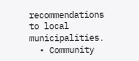recommendations to local municipalities.
  • Community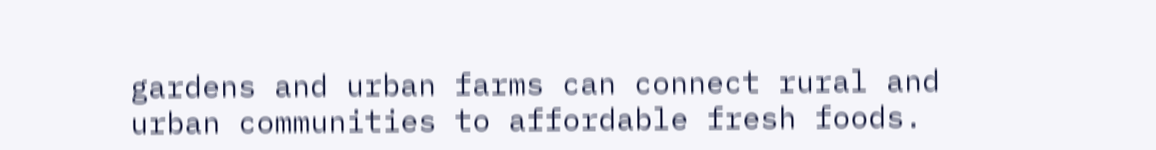gardens and urban farms can connect rural and urban communities to affordable fresh foods.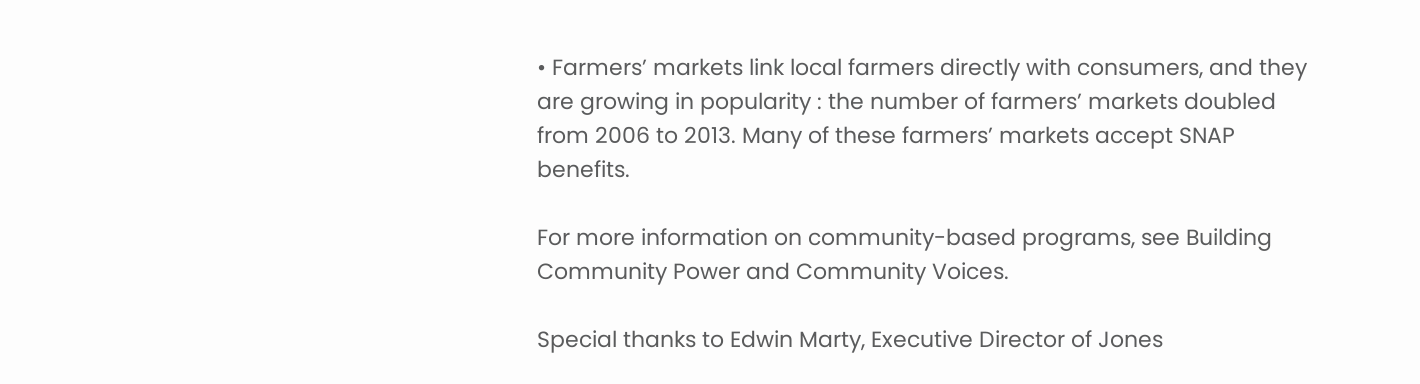• Farmers’ markets link local farmers directly with consumers, and they are growing in popularity : the number of farmers’ markets doubled from 2006 to 2013. Many of these farmers’ markets accept SNAP benefits.

For more information on community-based programs, see Building Community Power and Community Voices.

Special thanks to Edwin Marty, Executive Director of Jones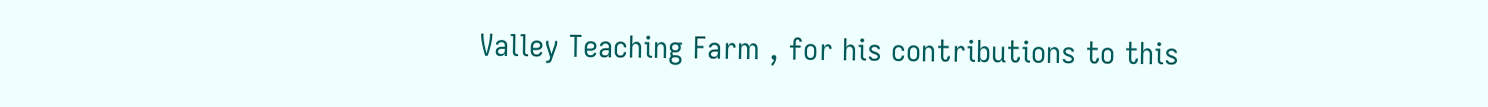Valley Teaching Farm , for his contributions to this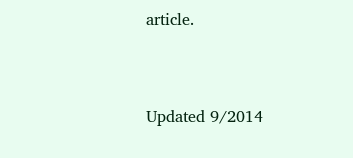article.


Updated 9/2014